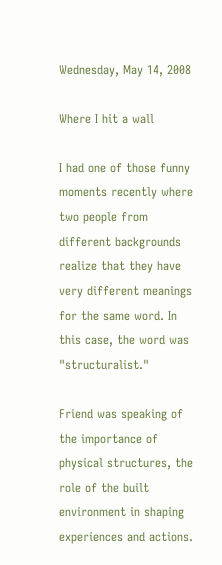Wednesday, May 14, 2008

Where I hit a wall

I had one of those funny moments recently where two people from different backgrounds realize that they have very different meanings for the same word. In this case, the word was "structuralist."

Friend was speaking of the importance of physical structures, the role of the built environment in shaping experiences and actions.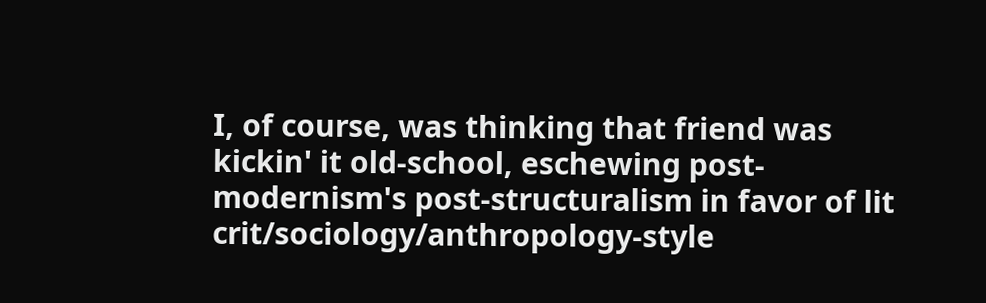I, of course, was thinking that friend was kickin' it old-school, eschewing post-modernism's post-structuralism in favor of lit crit/sociology/anthropology-style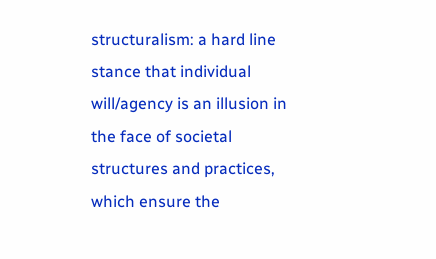structuralism: a hard line stance that individual will/agency is an illusion in the face of societal structures and practices, which ensure the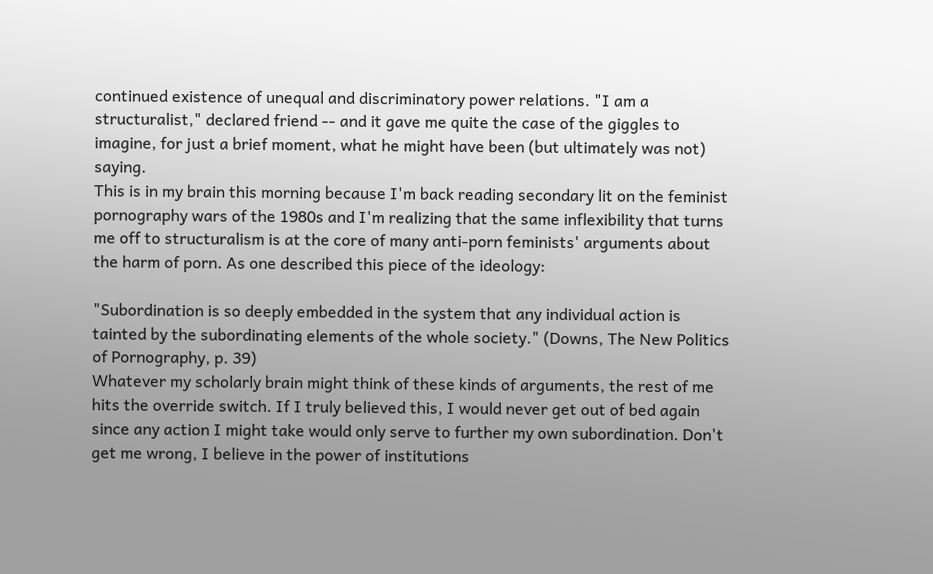continued existence of unequal and discriminatory power relations. "I am a structuralist," declared friend -- and it gave me quite the case of the giggles to imagine, for just a brief moment, what he might have been (but ultimately was not) saying.
This is in my brain this morning because I'm back reading secondary lit on the feminist pornography wars of the 1980s and I'm realizing that the same inflexibility that turns me off to structuralism is at the core of many anti-porn feminists' arguments about the harm of porn. As one described this piece of the ideology:

"Subordination is so deeply embedded in the system that any individual action is tainted by the subordinating elements of the whole society." (Downs, The New Politics of Pornography, p. 39)
Whatever my scholarly brain might think of these kinds of arguments, the rest of me hits the override switch. If I truly believed this, I would never get out of bed again since any action I might take would only serve to further my own subordination. Don't get me wrong, I believe in the power of institutions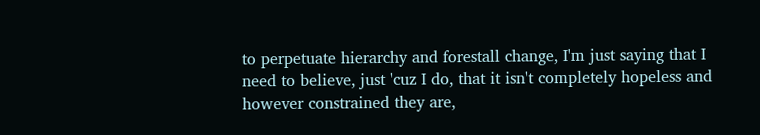to perpetuate hierarchy and forestall change, I'm just saying that I need to believe, just 'cuz I do, that it isn't completely hopeless and however constrained they are,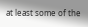at least some of the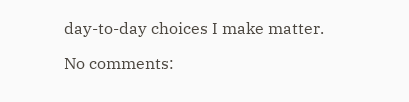day-to-day choices I make matter.

No comments: